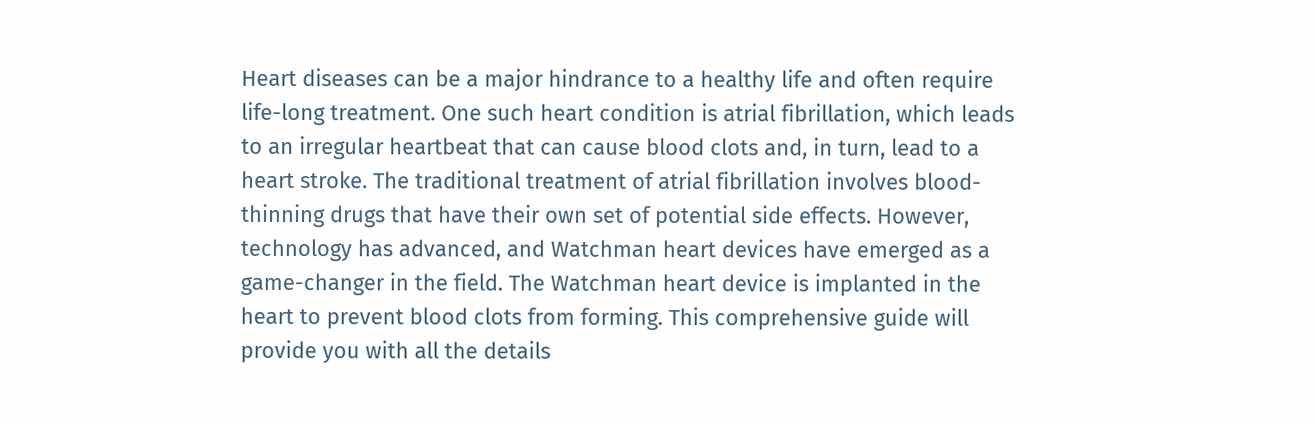Heart diseases can be a major hindrance to a healthy life and often require life-long treatment. One such heart condition is atrial fibrillation, which leads to an irregular heartbeat that can cause blood clots and, in turn, lead to a heart stroke. The traditional treatment of atrial fibrillation involves blood-thinning drugs that have their own set of potential side effects. However, technology has advanced, and Watchman heart devices have emerged as a game-changer in the field. The Watchman heart device is implanted in the heart to prevent blood clots from forming. This comprehensive guide will provide you with all the details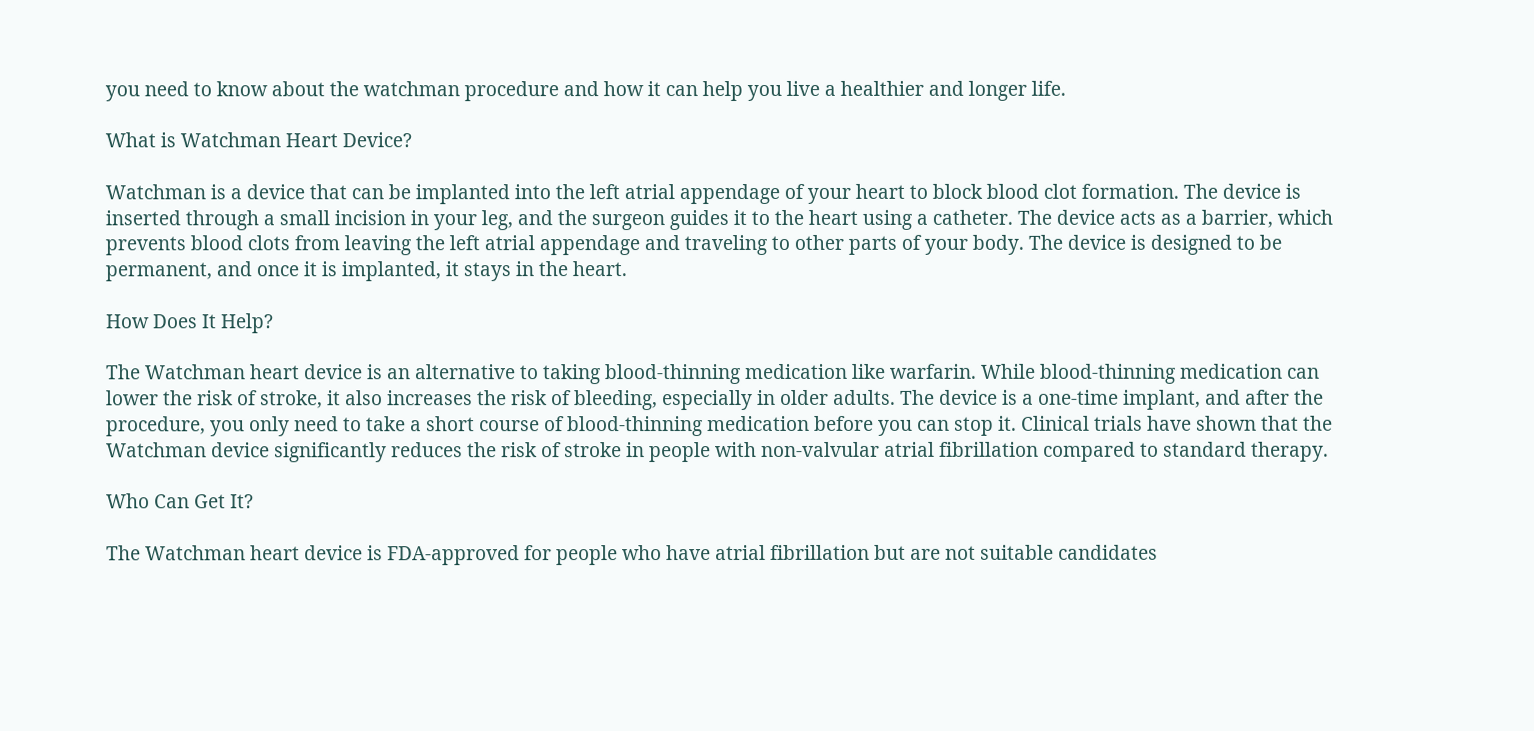you need to know about the watchman procedure and how it can help you live a healthier and longer life.

What is Watchman Heart Device?

Watchman is a device that can be implanted into the left atrial appendage of your heart to block blood clot formation. The device is inserted through a small incision in your leg, and the surgeon guides it to the heart using a catheter. The device acts as a barrier, which prevents blood clots from leaving the left atrial appendage and traveling to other parts of your body. The device is designed to be permanent, and once it is implanted, it stays in the heart.

How Does It Help?

The Watchman heart device is an alternative to taking blood-thinning medication like warfarin. While blood-thinning medication can lower the risk of stroke, it also increases the risk of bleeding, especially in older adults. The device is a one-time implant, and after the procedure, you only need to take a short course of blood-thinning medication before you can stop it. Clinical trials have shown that the Watchman device significantly reduces the risk of stroke in people with non-valvular atrial fibrillation compared to standard therapy.

Who Can Get It?

The Watchman heart device is FDA-approved for people who have atrial fibrillation but are not suitable candidates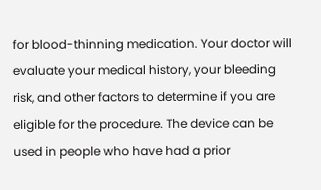for blood-thinning medication. Your doctor will evaluate your medical history, your bleeding risk, and other factors to determine if you are eligible for the procedure. The device can be used in people who have had a prior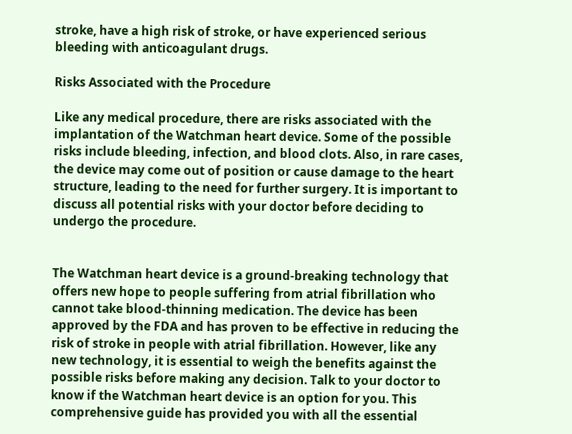stroke, have a high risk of stroke, or have experienced serious bleeding with anticoagulant drugs.

Risks Associated with the Procedure

Like any medical procedure, there are risks associated with the implantation of the Watchman heart device. Some of the possible risks include bleeding, infection, and blood clots. Also, in rare cases, the device may come out of position or cause damage to the heart structure, leading to the need for further surgery. It is important to discuss all potential risks with your doctor before deciding to undergo the procedure.


The Watchman heart device is a ground-breaking technology that offers new hope to people suffering from atrial fibrillation who cannot take blood-thinning medication. The device has been approved by the FDA and has proven to be effective in reducing the risk of stroke in people with atrial fibrillation. However, like any new technology, it is essential to weigh the benefits against the possible risks before making any decision. Talk to your doctor to know if the Watchman heart device is an option for you. This comprehensive guide has provided you with all the essential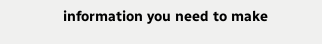information you need to make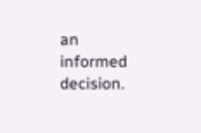an informed decision.